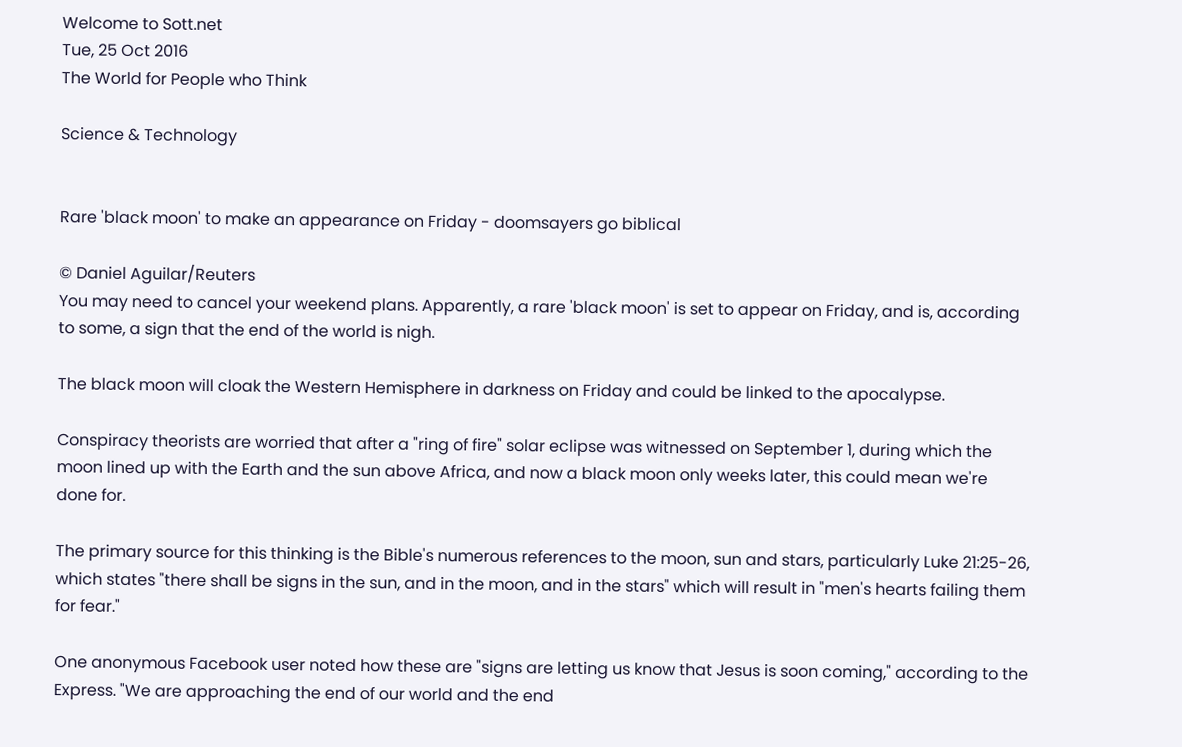Welcome to Sott.net
Tue, 25 Oct 2016
The World for People who Think

Science & Technology


Rare 'black moon' to make an appearance on Friday - doomsayers go biblical

© Daniel Aguilar/Reuters
You may need to cancel your weekend plans. Apparently, a rare 'black moon' is set to appear on Friday, and is, according to some, a sign that the end of the world is nigh.

The black moon will cloak the Western Hemisphere in darkness on Friday and could be linked to the apocalypse.

Conspiracy theorists are worried that after a "ring of fire" solar eclipse was witnessed on September 1, during which the moon lined up with the Earth and the sun above Africa, and now a black moon only weeks later, this could mean we're done for.

The primary source for this thinking is the Bible's numerous references to the moon, sun and stars, particularly Luke 21:25-26, which states "there shall be signs in the sun, and in the moon, and in the stars" which will result in "men's hearts failing them for fear."

One anonymous Facebook user noted how these are "signs are letting us know that Jesus is soon coming," according to the Express. "We are approaching the end of our world and the end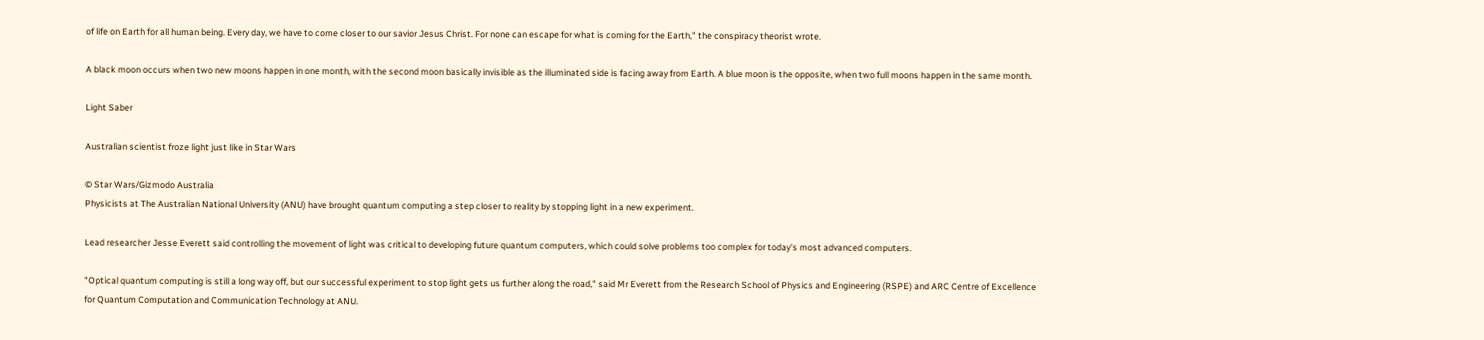of life on Earth for all human being. Every day, we have to come closer to our savior Jesus Christ. For none can escape for what is coming for the Earth," the conspiracy theorist wrote.

A black moon occurs when two new moons happen in one month, with the second moon basically invisible as the illuminated side is facing away from Earth. A blue moon is the opposite, when two full moons happen in the same month.

Light Saber

Australian scientist froze light just like in Star Wars

© Star Wars/Gizmodo Australia
Physicists at The Australian National University (ANU) have brought quantum computing a step closer to reality by stopping light in a new experiment.

Lead researcher Jesse Everett said controlling the movement of light was critical to developing future quantum computers, which could solve problems too complex for today's most advanced computers.

"Optical quantum computing is still a long way off, but our successful experiment to stop light gets us further along the road," said Mr Everett from the Research School of Physics and Engineering (RSPE) and ARC Centre of Excellence for Quantum Computation and Communication Technology at ANU.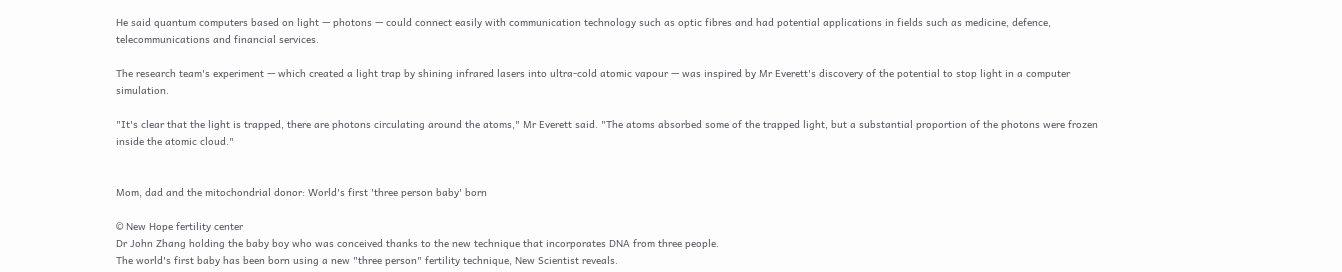He said quantum computers based on light — photons — could connect easily with communication technology such as optic fibres and had potential applications in fields such as medicine, defence, telecommunications and financial services.

The research team's experiment — which created a light trap by shining infrared lasers into ultra-cold atomic vapour — was inspired by Mr Everett's discovery of the potential to stop light in a computer simulation.

"It's clear that the light is trapped, there are photons circulating around the atoms," Mr Everett said. "The atoms absorbed some of the trapped light, but a substantial proportion of the photons were frozen inside the atomic cloud."


Mom, dad and the mitochondrial donor: World's first 'three person baby' born

© New Hope fertility center
Dr John Zhang holding the baby boy who was conceived thanks to the new technique that incorporates DNA from three people.
The world's first baby has been born using a new "three person" fertility technique, New Scientist reveals.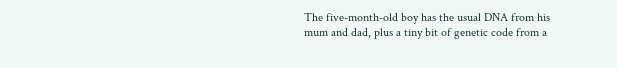The five-month-old boy has the usual DNA from his mum and dad, plus a tiny bit of genetic code from a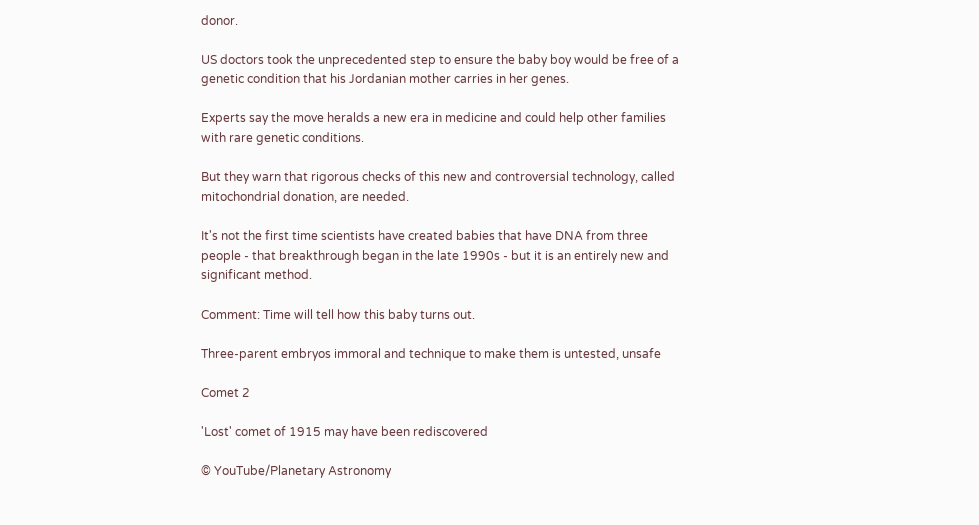donor.

US doctors took the unprecedented step to ensure the baby boy would be free of a genetic condition that his Jordanian mother carries in her genes.

Experts say the move heralds a new era in medicine and could help other families with rare genetic conditions.

But they warn that rigorous checks of this new and controversial technology, called mitochondrial donation, are needed.

It's not the first time scientists have created babies that have DNA from three people - that breakthrough began in the late 1990s - but it is an entirely new and significant method.

Comment: Time will tell how this baby turns out.

Three-parent embryos immoral and technique to make them is untested, unsafe

Comet 2

'Lost' comet of 1915 may have been rediscovered

© YouTube/Planetary Astronomy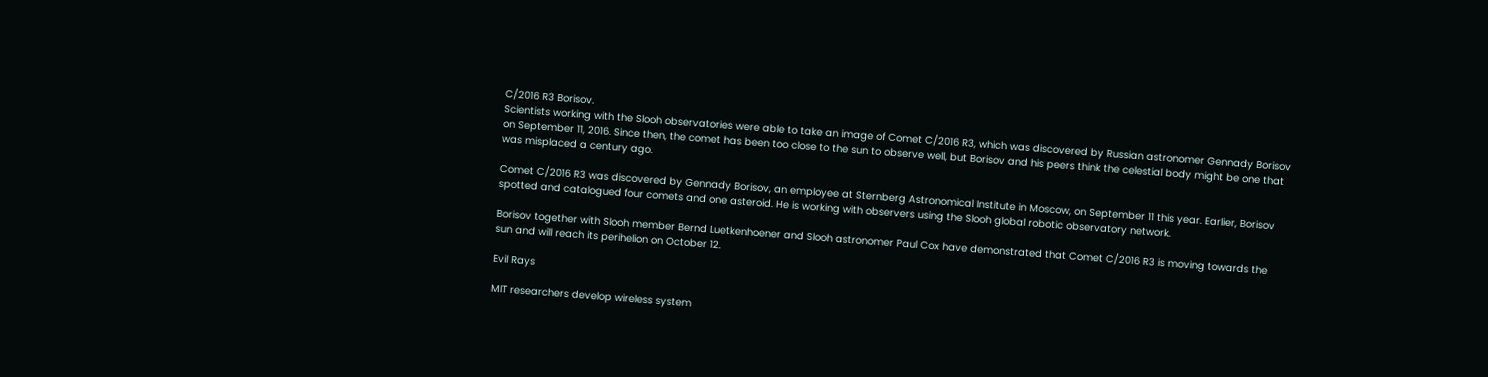C/2016 R3 Borisov.
Scientists working with the Slooh observatories were able to take an image of Comet C/2016 R3, which was discovered by Russian astronomer Gennady Borisov on September 11, 2016. Since then, the comet has been too close to the sun to observe well, but Borisov and his peers think the celestial body might be one that was misplaced a century ago.

Comet C/2016 R3 was discovered by Gennady Borisov, an employee at Sternberg Astronomical Institute in Moscow, on September 11 this year. Earlier, Borisov spotted and catalogued four comets and one asteroid. He is working with observers using the Slooh global robotic observatory network.

Borisov together with Slooh member Bernd Luetkenhoener and Slooh astronomer Paul Cox have demonstrated that Comet C/2016 R3 is moving towards the sun and will reach its perihelion on October 12.

Evil Rays

MIT researchers develop wireless system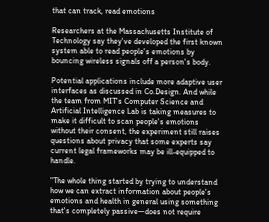that can track, read emotions

Researchers at the Massachusetts Institute of Technology say they've developed the first known system able to read people's emotions by bouncing wireless signals off a person's body.

Potential applications include more adaptive user interfaces as discussed in Co.Design. And while the team from MIT's Computer Science and Artificial Intelligence Lab is taking measures to make it difficult to scan people's emotions without their consent, the experiment still raises questions about privacy that some experts say current legal frameworks may be ill-equipped to handle.

"The whole thing started by trying to understand how we can extract information about people's emotions and health in general using something that's completely passive—does not require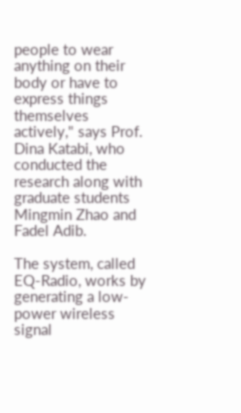people to wear anything on their body or have to express things themselves actively," says Prof. Dina Katabi, who conducted the research along with graduate students Mingmin Zhao and Fadel Adib.

The system, called EQ-Radio, works by generating a low-power wireless signal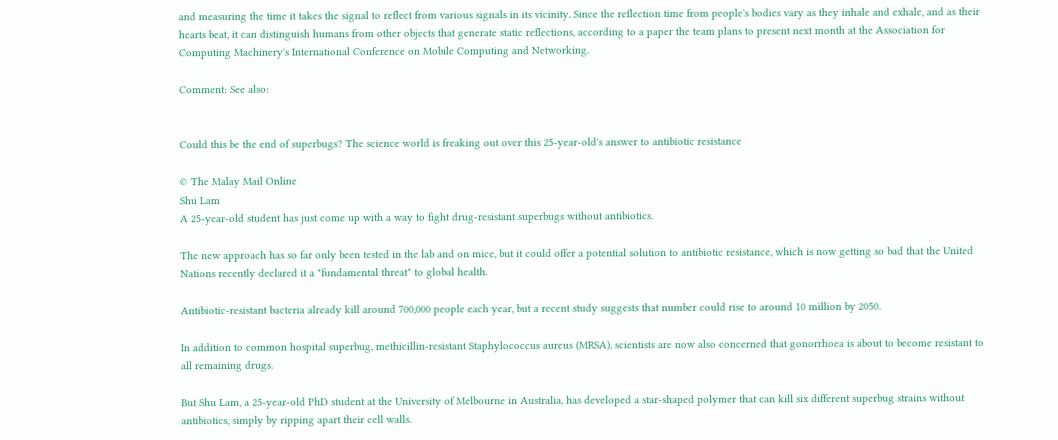and measuring the time it takes the signal to reflect from various signals in its vicinity. Since the reflection time from people's bodies vary as they inhale and exhale, and as their hearts beat, it can distinguish humans from other objects that generate static reflections, according to a paper the team plans to present next month at the Association for Computing Machinery's International Conference on Mobile Computing and Networking.

Comment: See also:


Could this be the end of superbugs? The science world is freaking out over this 25-year-old's answer to antibiotic resistance

© The Malay Mail Online
Shu Lam
A 25-year-old student has just come up with a way to fight drug-resistant superbugs without antibiotics.

The new approach has so far only been tested in the lab and on mice, but it could offer a potential solution to antibiotic resistance, which is now getting so bad that the United Nations recently declared it a "fundamental threat" to global health.

Antibiotic-resistant bacteria already kill around 700,000 people each year, but a recent study suggests that number could rise to around 10 million by 2050.

In addition to common hospital superbug, methicillin-resistant Staphylococcus aureus (MRSA), scientists are now also concerned that gonorrhoea is about to become resistant to all remaining drugs.

But Shu Lam, a 25-year-old PhD student at the University of Melbourne in Australia, has developed a star-shaped polymer that can kill six different superbug strains without antibiotics, simply by ripping apart their cell walls.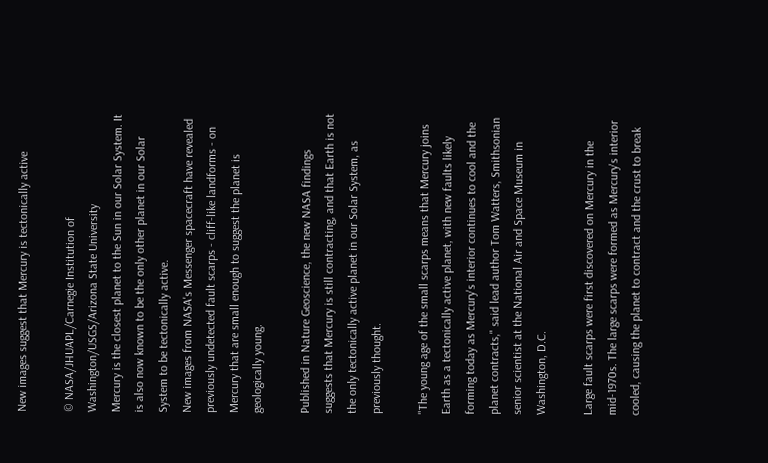New images suggest that Mercury is tectonically active

© NASA/JHUAPL/Carnegie Institution of Washington/USGS/Arizona State University
Mercury is the closest planet to the Sun in our Solar System. It is also now known to be the only other planet in our Solar System to be tectonically active.
New images from NASA's Messenger spacecraft have revealed previously undetected fault scarps - cliff-like landforms - on Mercury that are small enough to suggest the planet is geologically young.

Published in Nature Geoscience, the new NASA findings suggests that Mercury is still contracting, and that Earth is not the only tectonically active planet in our Solar System, as previously thought.

"The young age of the small scarps means that Mercury joins Earth as a tectonically active planet, with new faults likely forming today as Mercury's interior continues to cool and the planet contracts," said lead author Tom Watters, Smithsonian senior scientist at the National Air and Space Museum in Washington, D.C.

Large fault scarps were first discovered on Mercury in the mid-1970s. The large scarps were formed as Mercury's interior cooled, causing the planet to contract and the crust to break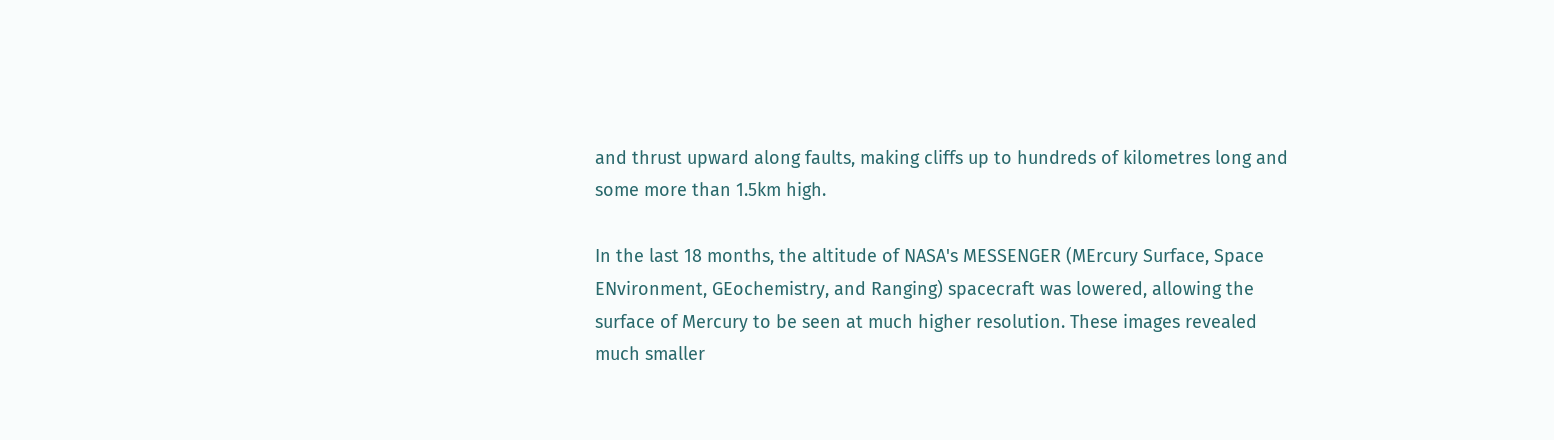and thrust upward along faults, making cliffs up to hundreds of kilometres long and some more than 1.5km high.

In the last 18 months, the altitude of NASA's MESSENGER (MErcury Surface, Space ENvironment, GEochemistry, and Ranging) spacecraft was lowered, allowing the surface of Mercury to be seen at much higher resolution. These images revealed much smaller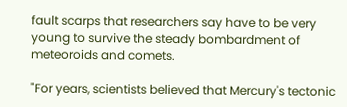fault scarps that researchers say have to be very young to survive the steady bombardment of meteoroids and comets.

"For years, scientists believed that Mercury's tectonic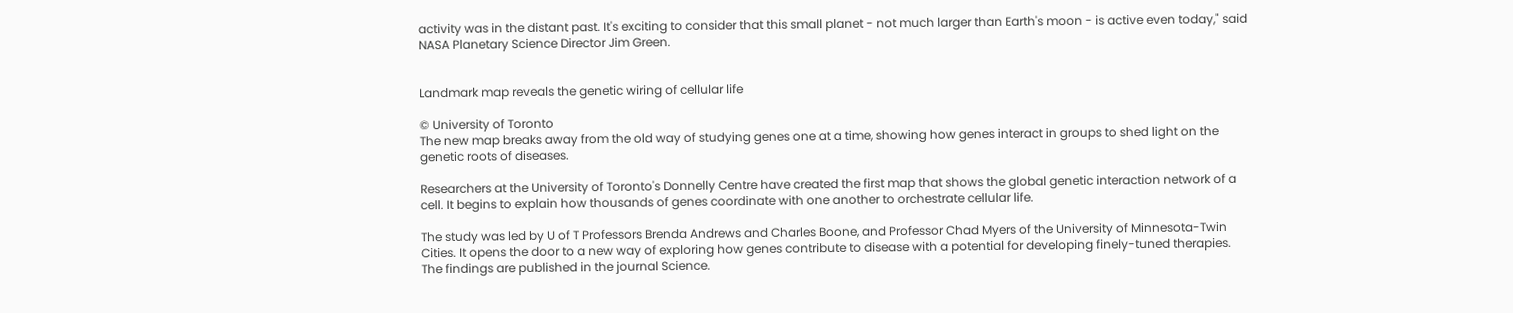activity was in the distant past. It's exciting to consider that this small planet - not much larger than Earth's moon - is active even today," said NASA Planetary Science Director Jim Green.


Landmark map reveals the genetic wiring of cellular life

© University of Toronto
The new map breaks away from the old way of studying genes one at a time, showing how genes interact in groups to shed light on the genetic roots of diseases.

Researchers at the University of Toronto's Donnelly Centre have created the first map that shows the global genetic interaction network of a cell. It begins to explain how thousands of genes coordinate with one another to orchestrate cellular life.

The study was led by U of T Professors Brenda Andrews and Charles Boone, and Professor Chad Myers of the University of Minnesota-Twin Cities. It opens the door to a new way of exploring how genes contribute to disease with a potential for developing finely-tuned therapies. The findings are published in the journal Science.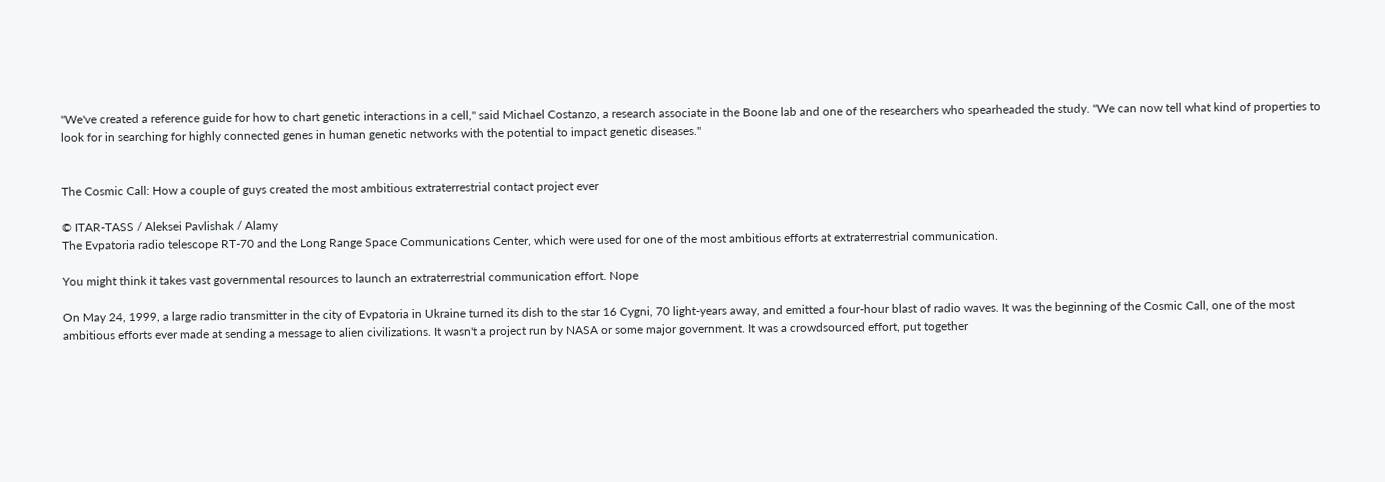"We've created a reference guide for how to chart genetic interactions in a cell," said Michael Costanzo, a research associate in the Boone lab and one of the researchers who spearheaded the study. "We can now tell what kind of properties to look for in searching for highly connected genes in human genetic networks with the potential to impact genetic diseases."


The Cosmic Call: How a couple of guys created the most ambitious extraterrestrial contact project ever

© ITAR-TASS / Aleksei Pavlishak / Alamy
The Evpatoria radio telescope RT-70 and the Long Range Space Communications Center, which were used for one of the most ambitious efforts at extraterrestrial communication.

You might think it takes vast governmental resources to launch an extraterrestrial communication effort. Nope

On May 24, 1999, a large radio transmitter in the city of Evpatoria in Ukraine turned its dish to the star 16 Cygni, 70 light-years away, and emitted a four-hour blast of radio waves. It was the beginning of the Cosmic Call, one of the most ambitious efforts ever made at sending a message to alien civilizations. It wasn't a project run by NASA or some major government. It was a crowdsourced effort, put together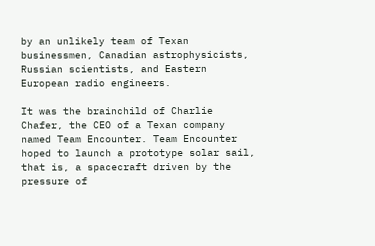by an unlikely team of Texan businessmen, Canadian astrophysicists, Russian scientists, and Eastern European radio engineers.

It was the brainchild of Charlie Chafer, the CEO of a Texan company named Team Encounter. Team Encounter hoped to launch a prototype solar sail, that is, a spacecraft driven by the pressure of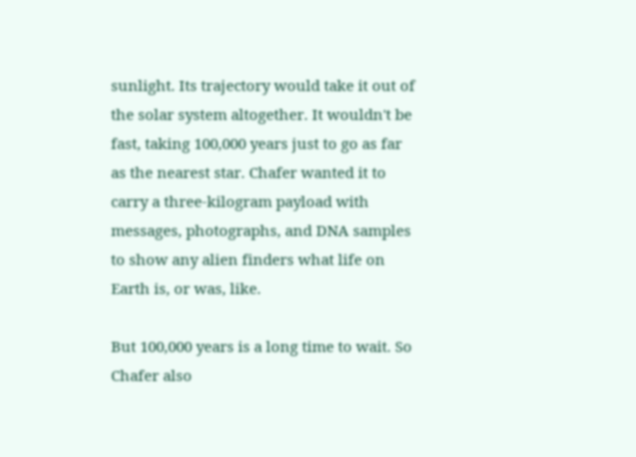sunlight. Its trajectory would take it out of the solar system altogether. It wouldn't be fast, taking 100,000 years just to go as far as the nearest star. Chafer wanted it to carry a three-kilogram payload with messages, photographs, and DNA samples to show any alien finders what life on Earth is, or was, like.

But 100,000 years is a long time to wait. So Chafer also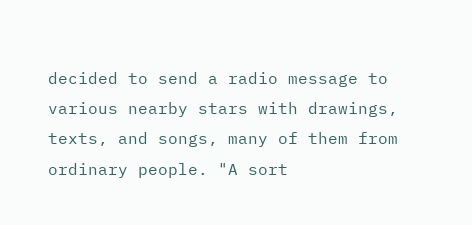decided to send a radio message to various nearby stars with drawings, texts, and songs, many of them from ordinary people. "A sort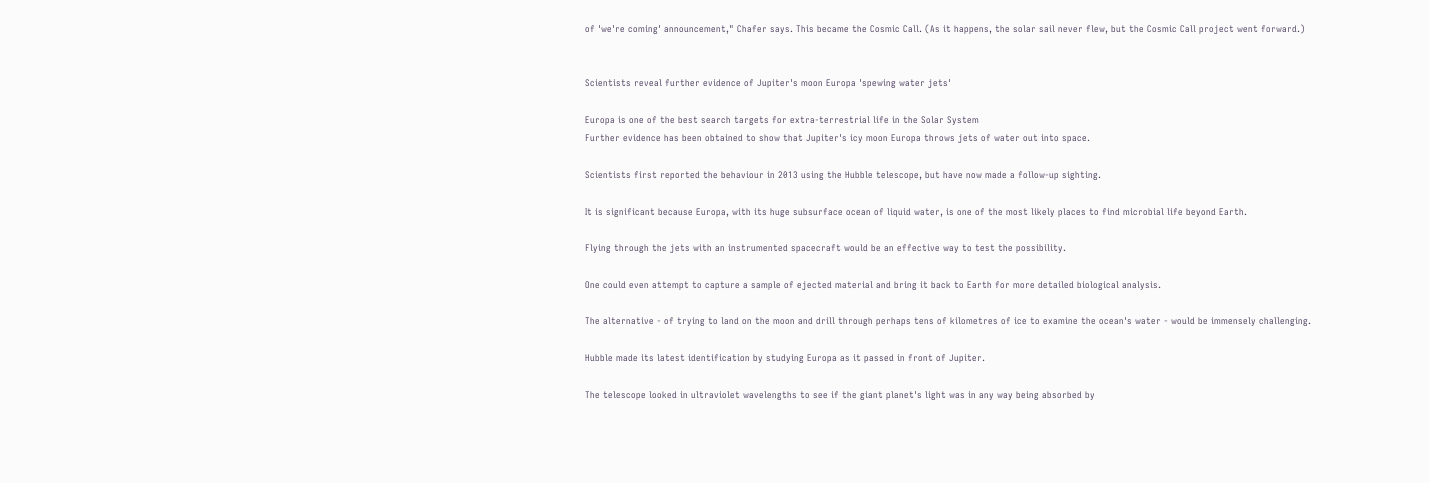of 'we're coming' announcement," Chafer says. This became the Cosmic Call. (As it happens, the solar sail never flew, but the Cosmic Call project went forward.)


Scientists reveal further evidence of Jupiter's moon Europa 'spewing water jets'

Europa is one of the best search targets for extra-terrestrial life in the Solar System
Further evidence has been obtained to show that Jupiter's icy moon Europa throws jets of water out into space.

Scientists first reported the behaviour in 2013 using the Hubble telescope, but have now made a follow-up sighting.

It is significant because Europa, with its huge subsurface ocean of liquid water, is one of the most likely places to find microbial life beyond Earth.

Flying through the jets with an instrumented spacecraft would be an effective way to test the possibility.

One could even attempt to capture a sample of ejected material and bring it back to Earth for more detailed biological analysis.

The alternative - of trying to land on the moon and drill through perhaps tens of kilometres of ice to examine the ocean's water - would be immensely challenging.

Hubble made its latest identification by studying Europa as it passed in front of Jupiter.

The telescope looked in ultraviolet wavelengths to see if the giant planet's light was in any way being absorbed by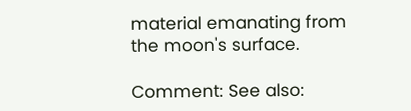material emanating from the moon's surface.

Comment: See also: